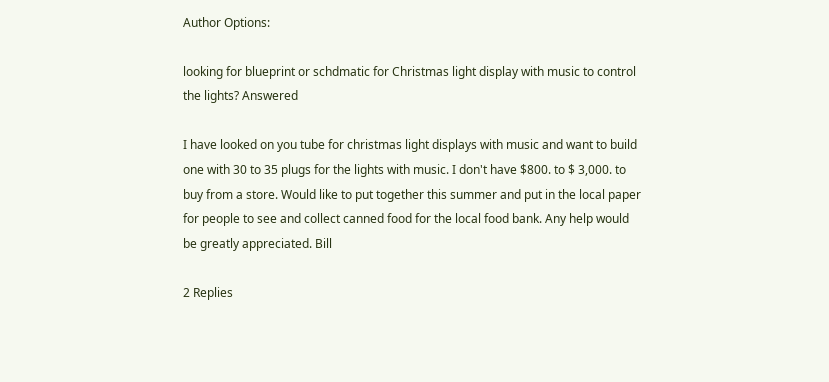Author Options:

looking for blueprint or schdmatic for Christmas light display with music to control the lights? Answered

I have looked on you tube for christmas light displays with music and want to build one with 30 to 35 plugs for the lights with music. I don't have $800. to $ 3,000. to buy from a store. Would like to put together this summer and put in the local paper for people to see and collect canned food for the local food bank. Any help would be greatly appreciated. Bill

2 Replies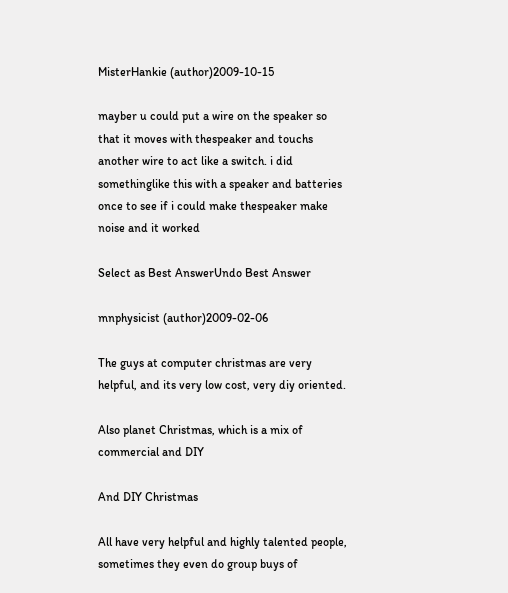MisterHankie (author)2009-10-15

mayber u could put a wire on the speaker so that it moves with thespeaker and touchs another wire to act like a switch. i did somethinglike this with a speaker and batteries once to see if i could make thespeaker make noise and it worked

Select as Best AnswerUndo Best Answer

mnphysicist (author)2009-02-06

The guys at computer christmas are very helpful, and its very low cost, very diy oriented.

Also planet Christmas, which is a mix of commercial and DIY

And DIY Christmas

All have very helpful and highly talented people, sometimes they even do group buys of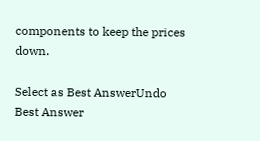components to keep the prices down.

Select as Best AnswerUndo Best Answer